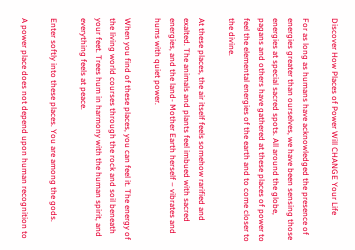Discover How Places of Power Will CHANGE Your Life

For as long as humans have acknowledged the presence of energies greater than ourselves, we have been sensing those energies at special sacred spots. All around the globe, pagans and others have gathered at these places of power to feel the elemental energies of the earth and to come closer to the divine.

At these places, the air itself feels somehow rarified and exalted. The animals and plants feel imbued with sacred energies, and the land- Mother Earth herself – vibrates and hums with quiet power.

When you find of these places, you can feel it. The energy of the living world courses through the rock and soil beneath your feet. Trees hum in harmony with the human spirit, and everything feels at peace.

Enter softly into these places. You are among the gods.

A power place does not depend upon human recognition to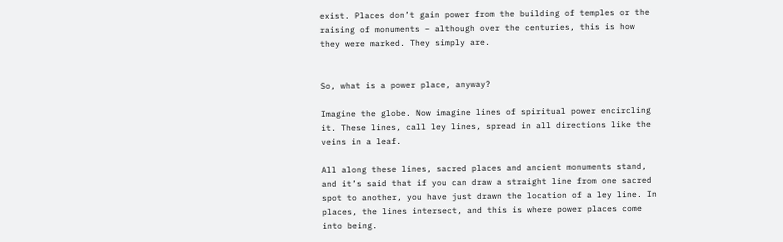exist. Places don’t gain power from the building of temples or the raising of monuments – although over the centuries, this is how they were marked. They simply are.


So, what is a power place, anyway?

Imagine the globe. Now imagine lines of spiritual power encircling it. These lines, call ley lines, spread in all directions like the veins in a leaf.

All along these lines, sacred places and ancient monuments stand, and it’s said that if you can draw a straight line from one sacred spot to another, you have just drawn the location of a ley line. In places, the lines intersect, and this is where power places come into being.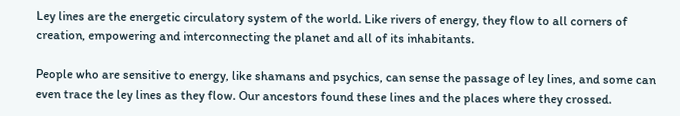Ley lines are the energetic circulatory system of the world. Like rivers of energy, they flow to all corners of creation, empowering and interconnecting the planet and all of its inhabitants.

People who are sensitive to energy, like shamans and psychics, can sense the passage of ley lines, and some can even trace the ley lines as they flow. Our ancestors found these lines and the places where they crossed.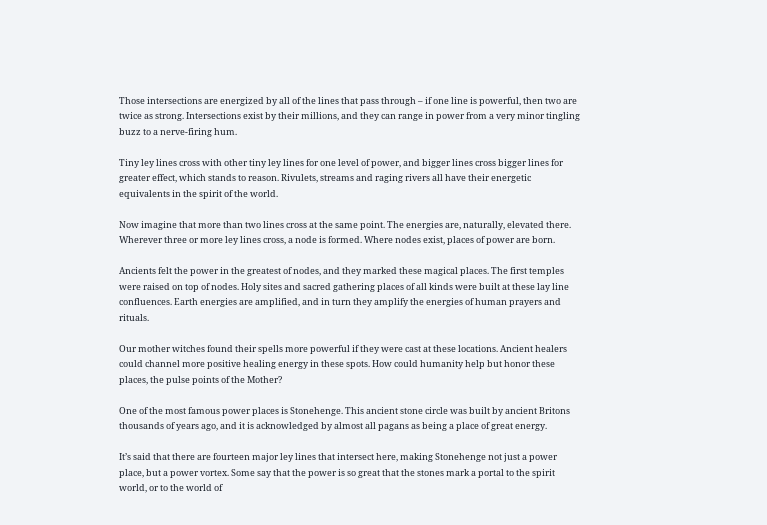Those intersections are energized by all of the lines that pass through – if one line is powerful, then two are twice as strong. Intersections exist by their millions, and they can range in power from a very minor tingling buzz to a nerve-firing hum.

Tiny ley lines cross with other tiny ley lines for one level of power, and bigger lines cross bigger lines for greater effect, which stands to reason. Rivulets, streams and raging rivers all have their energetic equivalents in the spirit of the world.

Now imagine that more than two lines cross at the same point. The energies are, naturally, elevated there. Wherever three or more ley lines cross, a node is formed. Where nodes exist, places of power are born.

Ancients felt the power in the greatest of nodes, and they marked these magical places. The first temples were raised on top of nodes. Holy sites and sacred gathering places of all kinds were built at these lay line confluences. Earth energies are amplified, and in turn they amplify the energies of human prayers and rituals.

Our mother witches found their spells more powerful if they were cast at these locations. Ancient healers could channel more positive healing energy in these spots. How could humanity help but honor these places, the pulse points of the Mother?

One of the most famous power places is Stonehenge. This ancient stone circle was built by ancient Britons thousands of years ago, and it is acknowledged by almost all pagans as being a place of great energy.

It’s said that there are fourteen major ley lines that intersect here, making Stonehenge not just a power place, but a power vortex. Some say that the power is so great that the stones mark a portal to the spirit world, or to the world of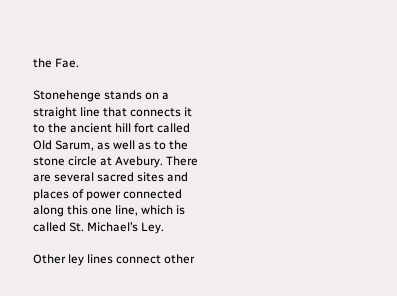the Fae.

Stonehenge stands on a straight line that connects it to the ancient hill fort called Old Sarum, as well as to the stone circle at Avebury. There are several sacred sites and places of power connected along this one line, which is called St. Michael’s Ley.

Other ley lines connect other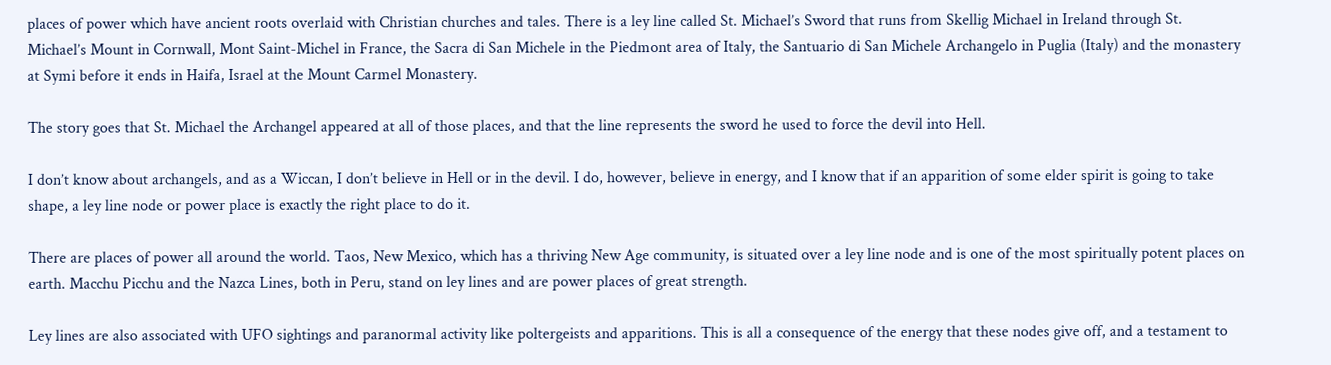places of power which have ancient roots overlaid with Christian churches and tales. There is a ley line called St. Michael’s Sword that runs from Skellig Michael in Ireland through St. Michael’s Mount in Cornwall, Mont Saint-Michel in France, the Sacra di San Michele in the Piedmont area of Italy, the Santuario di San Michele Archangelo in Puglia (Italy) and the monastery at Symi before it ends in Haifa, Israel at the Mount Carmel Monastery.

The story goes that St. Michael the Archangel appeared at all of those places, and that the line represents the sword he used to force the devil into Hell.

I don’t know about archangels, and as a Wiccan, I don’t believe in Hell or in the devil. I do, however, believe in energy, and I know that if an apparition of some elder spirit is going to take shape, a ley line node or power place is exactly the right place to do it.

There are places of power all around the world. Taos, New Mexico, which has a thriving New Age community, is situated over a ley line node and is one of the most spiritually potent places on earth. Macchu Picchu and the Nazca Lines, both in Peru, stand on ley lines and are power places of great strength.

Ley lines are also associated with UFO sightings and paranormal activity like poltergeists and apparitions. This is all a consequence of the energy that these nodes give off, and a testament to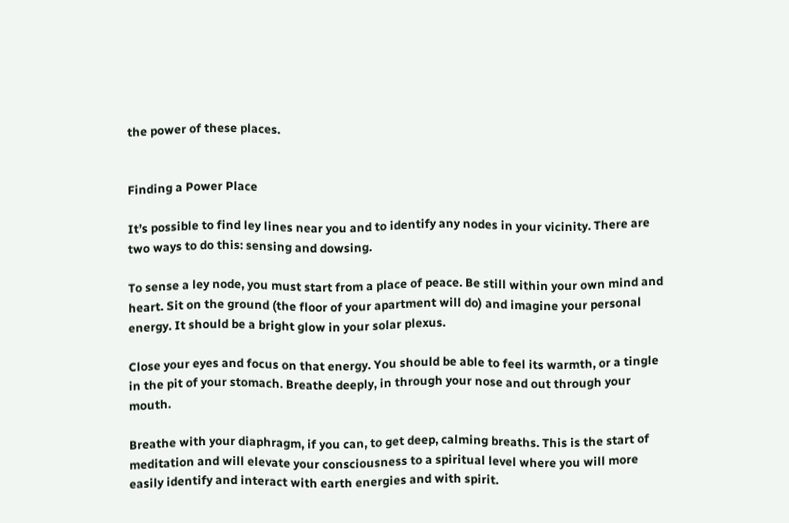the power of these places.


Finding a Power Place

It’s possible to find ley lines near you and to identify any nodes in your vicinity. There are two ways to do this: sensing and dowsing.

To sense a ley node, you must start from a place of peace. Be still within your own mind and heart. Sit on the ground (the floor of your apartment will do) and imagine your personal energy. It should be a bright glow in your solar plexus.

Close your eyes and focus on that energy. You should be able to feel its warmth, or a tingle in the pit of your stomach. Breathe deeply, in through your nose and out through your mouth.

Breathe with your diaphragm, if you can, to get deep, calming breaths. This is the start of meditation and will elevate your consciousness to a spiritual level where you will more easily identify and interact with earth energies and with spirit.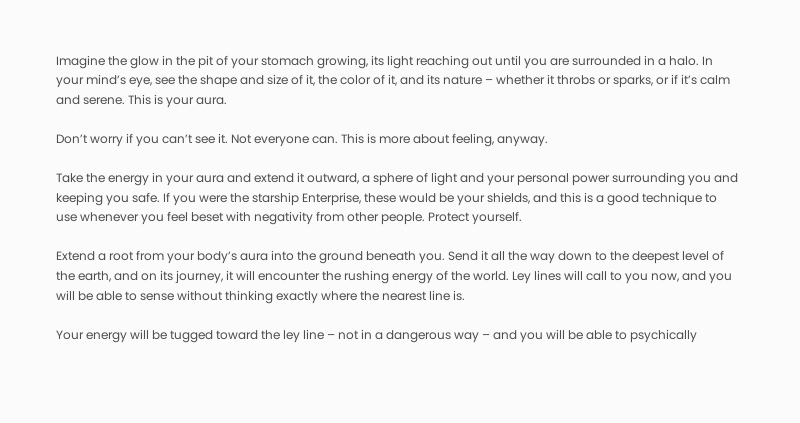Imagine the glow in the pit of your stomach growing, its light reaching out until you are surrounded in a halo. In your mind’s eye, see the shape and size of it, the color of it, and its nature – whether it throbs or sparks, or if it’s calm and serene. This is your aura.

Don’t worry if you can’t see it. Not everyone can. This is more about feeling, anyway.

Take the energy in your aura and extend it outward, a sphere of light and your personal power surrounding you and keeping you safe. If you were the starship Enterprise, these would be your shields, and this is a good technique to use whenever you feel beset with negativity from other people. Protect yourself.

Extend a root from your body’s aura into the ground beneath you. Send it all the way down to the deepest level of the earth, and on its journey, it will encounter the rushing energy of the world. Ley lines will call to you now, and you will be able to sense without thinking exactly where the nearest line is.

Your energy will be tugged toward the ley line – not in a dangerous way – and you will be able to psychically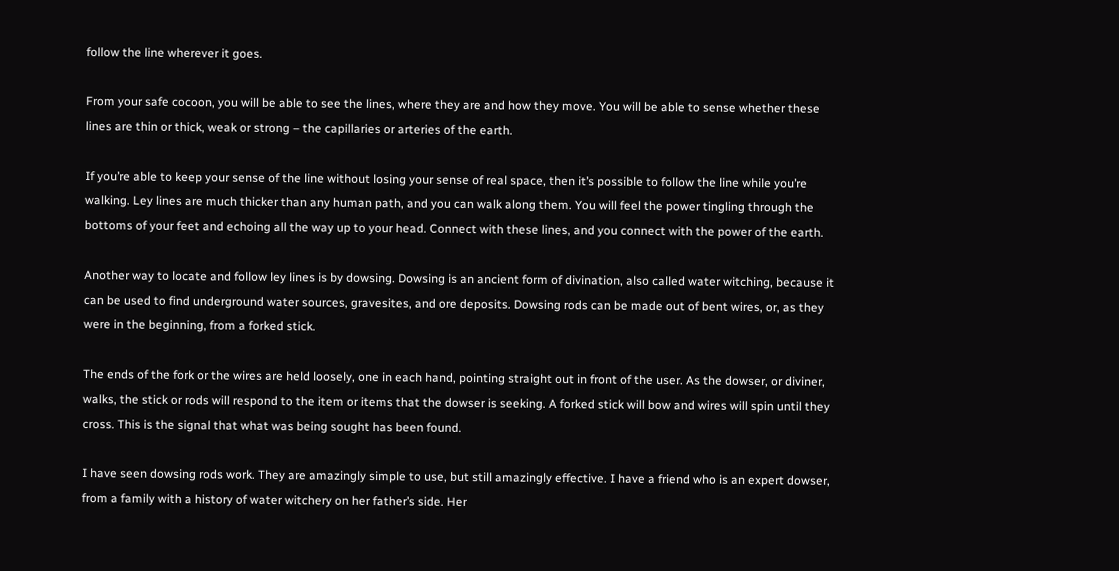follow the line wherever it goes.

From your safe cocoon, you will be able to see the lines, where they are and how they move. You will be able to sense whether these lines are thin or thick, weak or strong – the capillaries or arteries of the earth.

If you’re able to keep your sense of the line without losing your sense of real space, then it’s possible to follow the line while you’re walking. Ley lines are much thicker than any human path, and you can walk along them. You will feel the power tingling through the bottoms of your feet and echoing all the way up to your head. Connect with these lines, and you connect with the power of the earth.

Another way to locate and follow ley lines is by dowsing. Dowsing is an ancient form of divination, also called water witching, because it can be used to find underground water sources, gravesites, and ore deposits. Dowsing rods can be made out of bent wires, or, as they were in the beginning, from a forked stick.

The ends of the fork or the wires are held loosely, one in each hand, pointing straight out in front of the user. As the dowser, or diviner, walks, the stick or rods will respond to the item or items that the dowser is seeking. A forked stick will bow and wires will spin until they cross. This is the signal that what was being sought has been found.

I have seen dowsing rods work. They are amazingly simple to use, but still amazingly effective. I have a friend who is an expert dowser, from a family with a history of water witchery on her father’s side. Her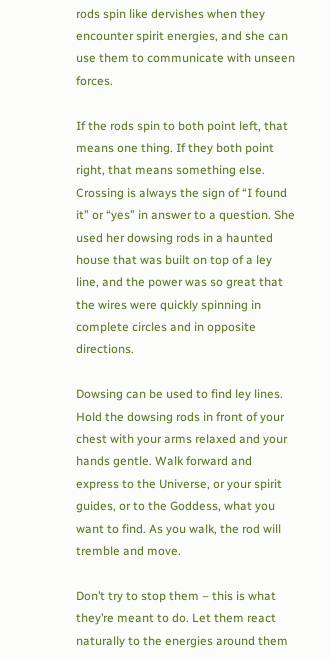rods spin like dervishes when they encounter spirit energies, and she can use them to communicate with unseen forces.

If the rods spin to both point left, that means one thing. If they both point right, that means something else. Crossing is always the sign of “I found it” or “yes” in answer to a question. She used her dowsing rods in a haunted house that was built on top of a ley line, and the power was so great that the wires were quickly spinning in complete circles and in opposite directions.

Dowsing can be used to find ley lines. Hold the dowsing rods in front of your chest with your arms relaxed and your hands gentle. Walk forward and express to the Universe, or your spirit guides, or to the Goddess, what you want to find. As you walk, the rod will tremble and move.

Don’t try to stop them – this is what they’re meant to do. Let them react naturally to the energies around them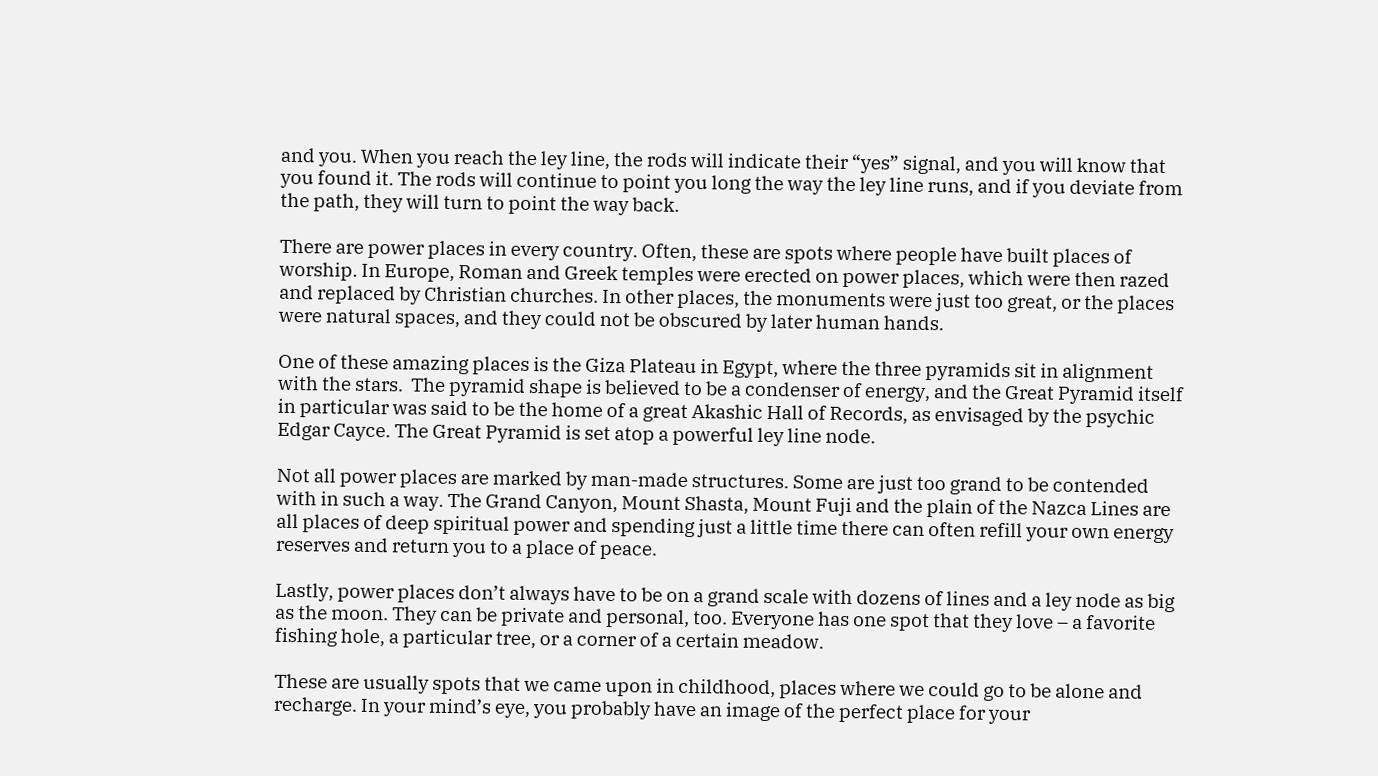and you. When you reach the ley line, the rods will indicate their “yes” signal, and you will know that you found it. The rods will continue to point you long the way the ley line runs, and if you deviate from the path, they will turn to point the way back.

There are power places in every country. Often, these are spots where people have built places of worship. In Europe, Roman and Greek temples were erected on power places, which were then razed and replaced by Christian churches. In other places, the monuments were just too great, or the places were natural spaces, and they could not be obscured by later human hands.

One of these amazing places is the Giza Plateau in Egypt, where the three pyramids sit in alignment with the stars.  The pyramid shape is believed to be a condenser of energy, and the Great Pyramid itself in particular was said to be the home of a great Akashic Hall of Records, as envisaged by the psychic Edgar Cayce. The Great Pyramid is set atop a powerful ley line node.

Not all power places are marked by man-made structures. Some are just too grand to be contended with in such a way. The Grand Canyon, Mount Shasta, Mount Fuji and the plain of the Nazca Lines are all places of deep spiritual power and spending just a little time there can often refill your own energy reserves and return you to a place of peace.

Lastly, power places don’t always have to be on a grand scale with dozens of lines and a ley node as big as the moon. They can be private and personal, too. Everyone has one spot that they love – a favorite fishing hole, a particular tree, or a corner of a certain meadow.

These are usually spots that we came upon in childhood, places where we could go to be alone and recharge. In your mind’s eye, you probably have an image of the perfect place for your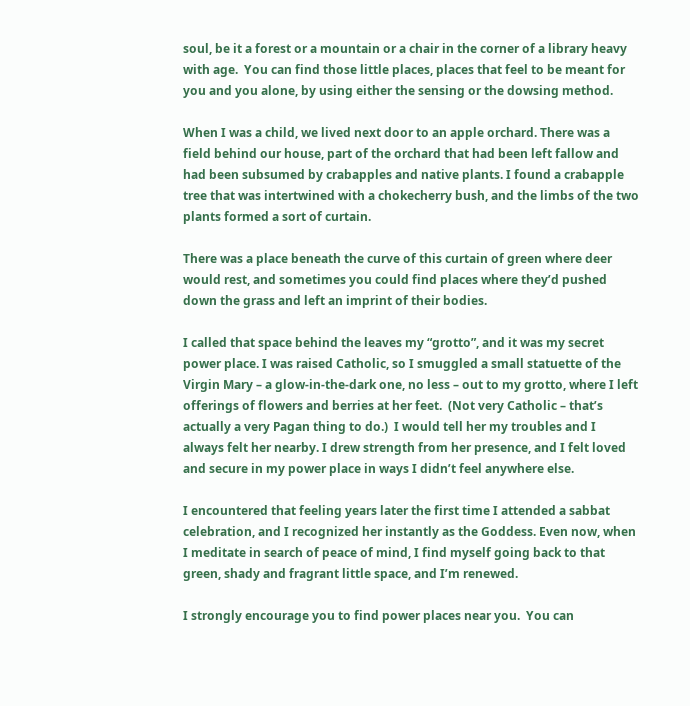soul, be it a forest or a mountain or a chair in the corner of a library heavy with age.  You can find those little places, places that feel to be meant for you and you alone, by using either the sensing or the dowsing method.

When I was a child, we lived next door to an apple orchard. There was a field behind our house, part of the orchard that had been left fallow and had been subsumed by crabapples and native plants. I found a crabapple tree that was intertwined with a chokecherry bush, and the limbs of the two plants formed a sort of curtain.

There was a place beneath the curve of this curtain of green where deer would rest, and sometimes you could find places where they’d pushed down the grass and left an imprint of their bodies.

I called that space behind the leaves my “grotto”, and it was my secret power place. I was raised Catholic, so I smuggled a small statuette of the Virgin Mary – a glow-in-the-dark one, no less – out to my grotto, where I left offerings of flowers and berries at her feet.  (Not very Catholic – that’s actually a very Pagan thing to do.)  I would tell her my troubles and I always felt her nearby. I drew strength from her presence, and I felt loved and secure in my power place in ways I didn’t feel anywhere else.

I encountered that feeling years later the first time I attended a sabbat celebration, and I recognized her instantly as the Goddess. Even now, when I meditate in search of peace of mind, I find myself going back to that green, shady and fragrant little space, and I’m renewed.

I strongly encourage you to find power places near you.  You can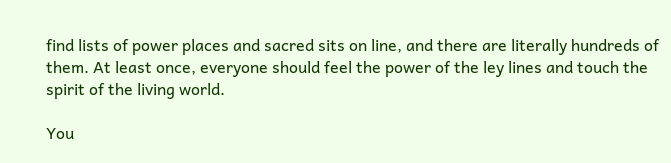find lists of power places and sacred sits on line, and there are literally hundreds of them. At least once, everyone should feel the power of the ley lines and touch the spirit of the living world.

You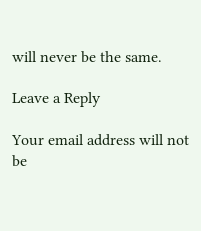will never be the same.

Leave a Reply

Your email address will not be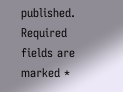published. Required fields are marked *